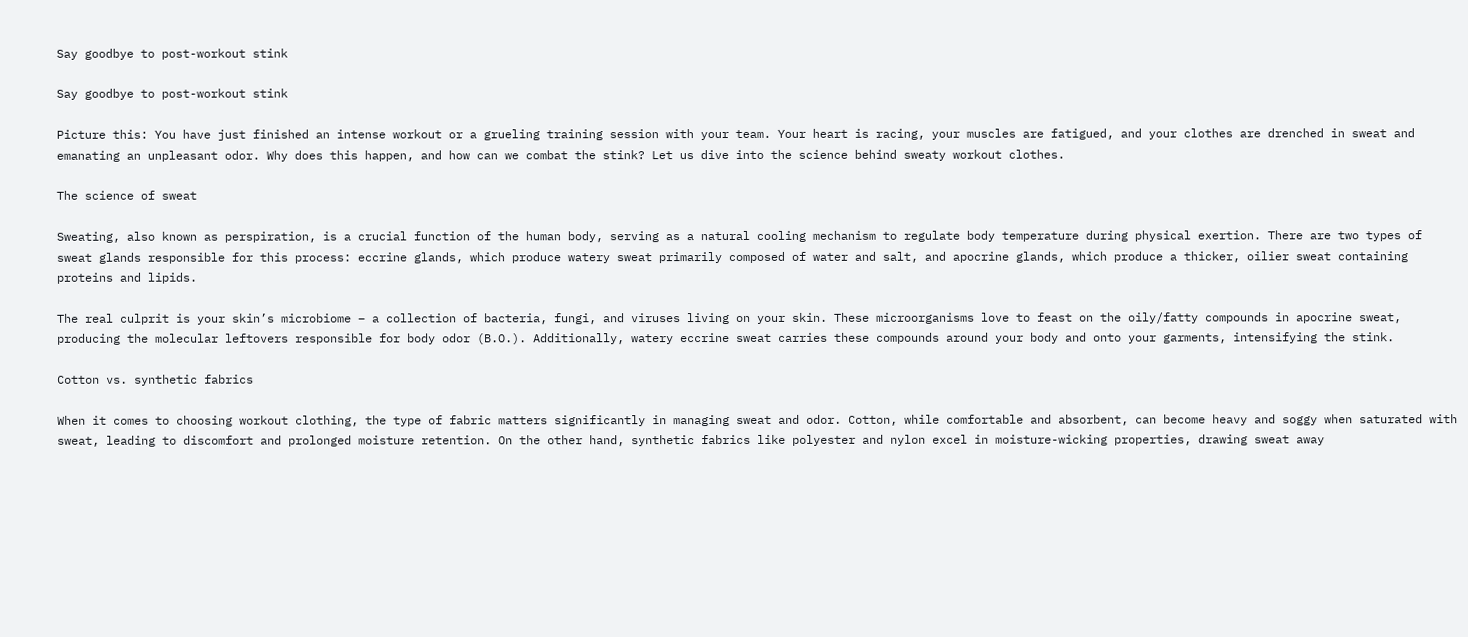Say goodbye to post-workout stink

Say goodbye to post-workout stink

Picture this: You have just finished an intense workout or a grueling training session with your team. Your heart is racing, your muscles are fatigued, and your clothes are drenched in sweat and emanating an unpleasant odor. Why does this happen, and how can we combat the stink? Let us dive into the science behind sweaty workout clothes.

The science of sweat

Sweating, also known as perspiration, is a crucial function of the human body, serving as a natural cooling mechanism to regulate body temperature during physical exertion. There are two types of sweat glands responsible for this process: eccrine glands, which produce watery sweat primarily composed of water and salt, and apocrine glands, which produce a thicker, oilier sweat containing proteins and lipids.

The real culprit is your skin’s microbiome – a collection of bacteria, fungi, and viruses living on your skin. These microorganisms love to feast on the oily/fatty compounds in apocrine sweat, producing the molecular leftovers responsible for body odor (B.O.). Additionally, watery eccrine sweat carries these compounds around your body and onto your garments, intensifying the stink.

Cotton vs. synthetic fabrics

When it comes to choosing workout clothing, the type of fabric matters significantly in managing sweat and odor. Cotton, while comfortable and absorbent, can become heavy and soggy when saturated with sweat, leading to discomfort and prolonged moisture retention. On the other hand, synthetic fabrics like polyester and nylon excel in moisture-wicking properties, drawing sweat away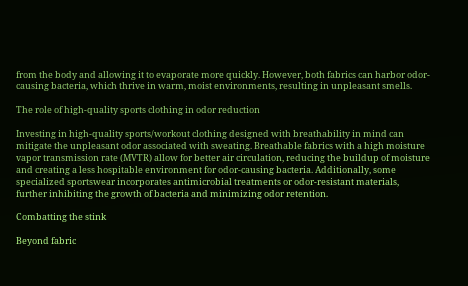from the body and allowing it to evaporate more quickly. However, both fabrics can harbor odor-causing bacteria, which thrive in warm, moist environments, resulting in unpleasant smells.

The role of high-quality sports clothing in odor reduction

Investing in high-quality sports/workout clothing designed with breathability in mind can mitigate the unpleasant odor associated with sweating. Breathable fabrics with a high moisture vapor transmission rate (MVTR) allow for better air circulation, reducing the buildup of moisture and creating a less hospitable environment for odor-causing bacteria. Additionally, some specialized sportswear incorporates antimicrobial treatments or odor-resistant materials, further inhibiting the growth of bacteria and minimizing odor retention.

Combatting the stink

Beyond fabric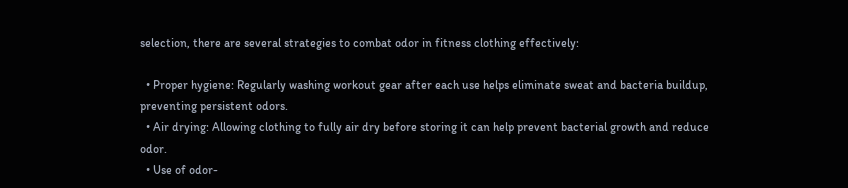selection, there are several strategies to combat odor in fitness clothing effectively:

  • Proper hygiene: Regularly washing workout gear after each use helps eliminate sweat and bacteria buildup, preventing persistent odors.
  • Air drying: Allowing clothing to fully air dry before storing it can help prevent bacterial growth and reduce odor.
  • Use of odor-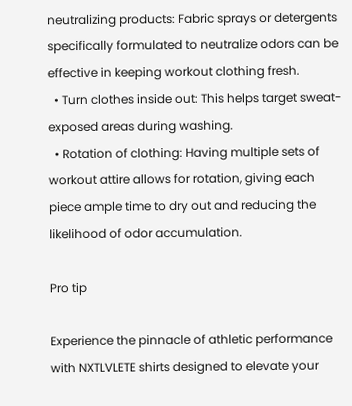neutralizing products: Fabric sprays or detergents specifically formulated to neutralize odors can be effective in keeping workout clothing fresh.
  • Turn clothes inside out: This helps target sweat-exposed areas during washing.
  • Rotation of clothing: Having multiple sets of workout attire allows for rotation, giving each piece ample time to dry out and reducing the likelihood of odor accumulation.

Pro tip

Experience the pinnacle of athletic performance with NXTLVLETE shirts designed to elevate your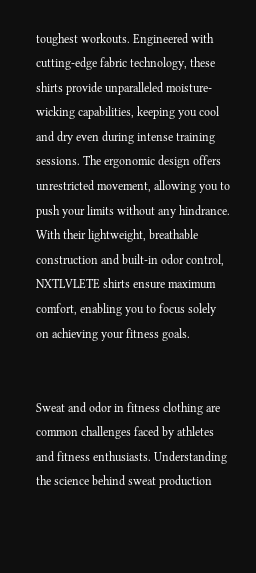toughest workouts. Engineered with cutting-edge fabric technology, these shirts provide unparalleled moisture-wicking capabilities, keeping you cool and dry even during intense training sessions. The ergonomic design offers unrestricted movement, allowing you to push your limits without any hindrance. With their lightweight, breathable construction and built-in odor control, NXTLVLETE shirts ensure maximum comfort, enabling you to focus solely on achieving your fitness goals.


Sweat and odor in fitness clothing are common challenges faced by athletes and fitness enthusiasts. Understanding the science behind sweat production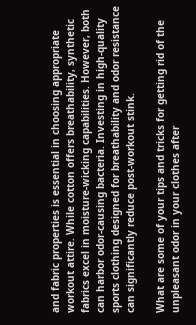and fabric properties is essential in choosing appropriate workout attire. While cotton offers breathability, synthetic fabrics excel in moisture-wicking capabilities. However, both can harbor odor-causing bacteria. Investing in high-quality sports clothing designed for breathability and odor resistance can significantly reduce post-workout stink.

What are some of your tips and tricks for getting rid of the unpleasant odor in your clothes after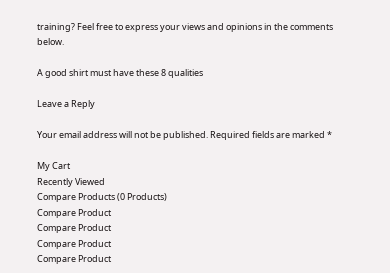training? Feel free to express your views and opinions in the comments below.

A good shirt must have these 8 qualities

Leave a Reply

Your email address will not be published. Required fields are marked *

My Cart
Recently Viewed
Compare Products (0 Products)
Compare Product
Compare Product
Compare Product
Compare Product